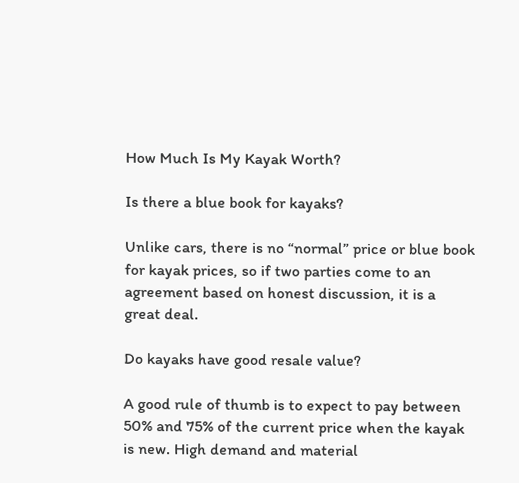How Much Is My Kayak Worth?

Is there a blue book for kayaks?

Unlike cars, there is no “normal” price or blue book for kayak prices, so if two parties come to an agreement based on honest discussion, it is a great deal.

Do kayaks have good resale value?

A good rule of thumb is to expect to pay between 50% and 75% of the current price when the kayak is new. High demand and material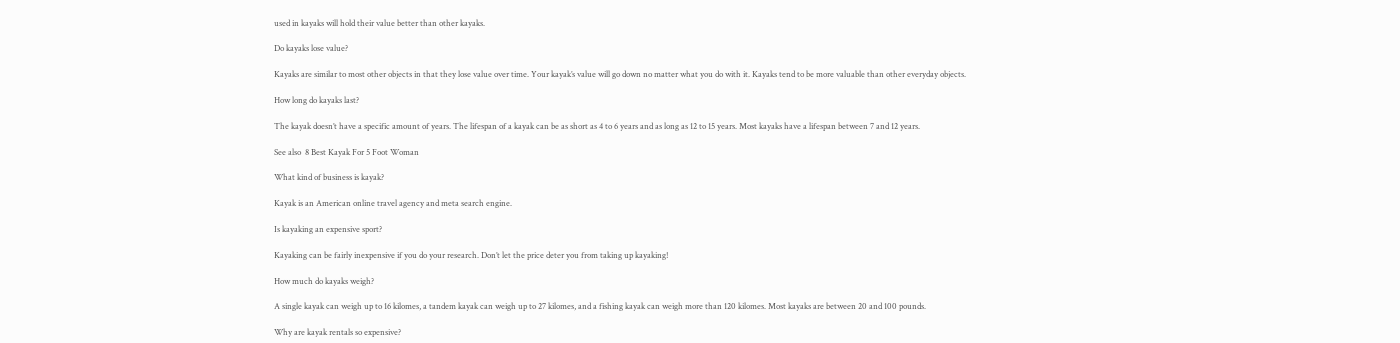used in kayaks will hold their value better than other kayaks.

Do kayaks lose value?

Kayaks are similar to most other objects in that they lose value over time. Your kayak’s value will go down no matter what you do with it. Kayaks tend to be more valuable than other everyday objects.

How long do kayaks last?

The kayak doesn’t have a specific amount of years. The lifespan of a kayak can be as short as 4 to 6 years and as long as 12 to 15 years. Most kayaks have a lifespan between 7 and 12 years.

See also  8 Best Kayak For 5 Foot Woman

What kind of business is kayak?

Kayak is an American online travel agency and meta search engine.

Is kayaking an expensive sport?

Kayaking can be fairly inexpensive if you do your research. Don’t let the price deter you from taking up kayaking!

How much do kayaks weigh?

A single kayak can weigh up to 16 kilomes, a tandem kayak can weigh up to 27 kilomes, and a fishing kayak can weigh more than 120 kilomes. Most kayaks are between 20 and 100 pounds.

Why are kayak rentals so expensive?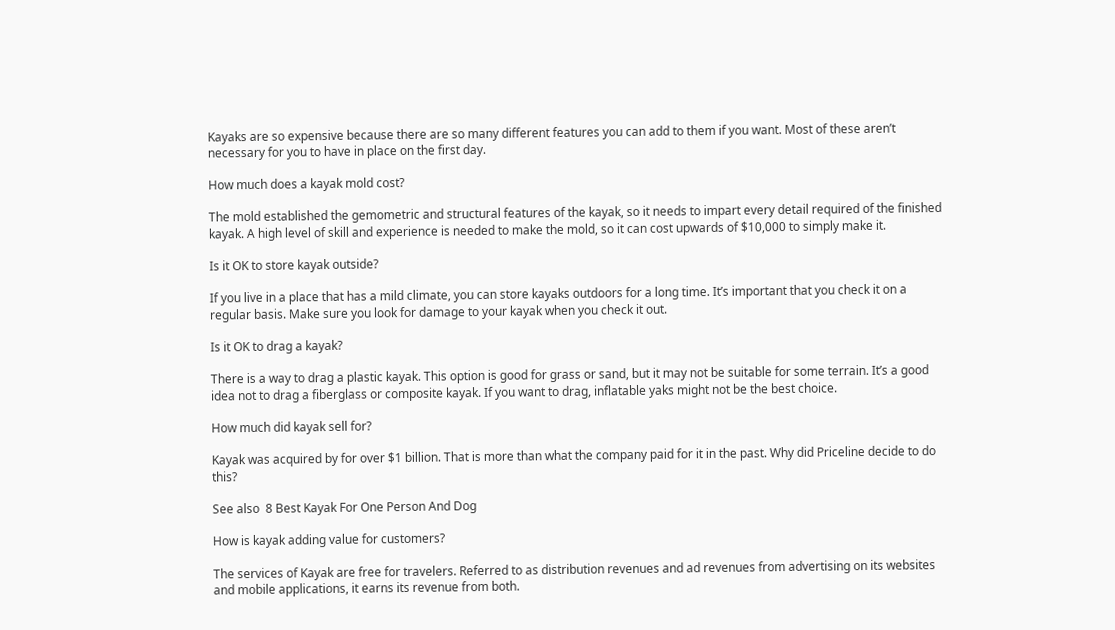Kayaks are so expensive because there are so many different features you can add to them if you want. Most of these aren’t necessary for you to have in place on the first day.

How much does a kayak mold cost?

The mold established the gemometric and structural features of the kayak, so it needs to impart every detail required of the finished kayak. A high level of skill and experience is needed to make the mold, so it can cost upwards of $10,000 to simply make it.

Is it OK to store kayak outside?

If you live in a place that has a mild climate, you can store kayaks outdoors for a long time. It’s important that you check it on a regular basis. Make sure you look for damage to your kayak when you check it out.

Is it OK to drag a kayak?

There is a way to drag a plastic kayak. This option is good for grass or sand, but it may not be suitable for some terrain. It’s a good idea not to drag a fiberglass or composite kayak. If you want to drag, inflatable yaks might not be the best choice.

How much did kayak sell for?

Kayak was acquired by for over $1 billion. That is more than what the company paid for it in the past. Why did Priceline decide to do this?

See also  8 Best Kayak For One Person And Dog

How is kayak adding value for customers?

The services of Kayak are free for travelers. Referred to as distribution revenues and ad revenues from advertising on its websites and mobile applications, it earns its revenue from both.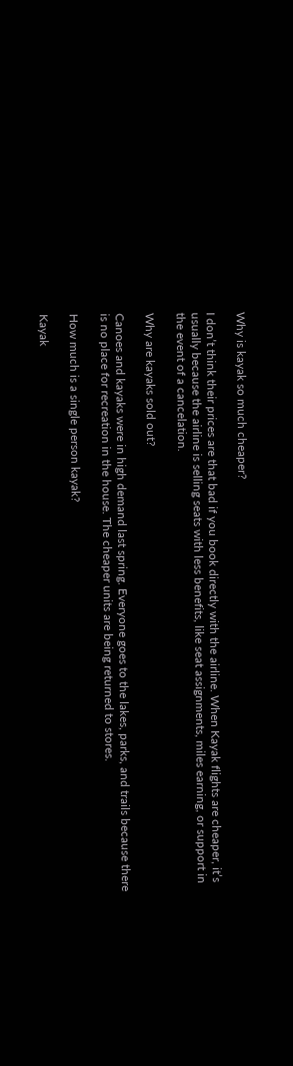Why is kayak so much cheaper?

I don’t think their prices are that bad if you book directly with the airline. When Kayak flights are cheaper, it’s usually because the airline is selling seats with less benefits, like seat assignments, miles earning, or support in the event of a cancelation.

Why are kayaks sold out?

Canoes and kayaks were in high demand last spring. Everyone goes to the lakes, parks, and trails because there is no place for recreation in the house. The cheaper units are being returned to stores.

How much is a single person kayak?

Kayak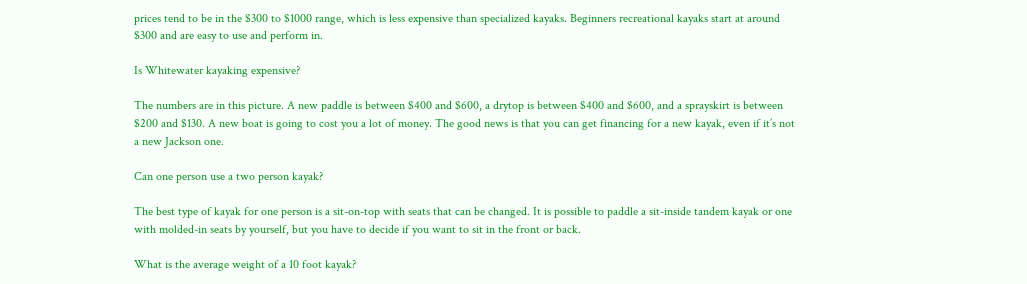prices tend to be in the $300 to $1000 range, which is less expensive than specialized kayaks. Beginners recreational kayaks start at around $300 and are easy to use and perform in.

Is Whitewater kayaking expensive?

The numbers are in this picture. A new paddle is between $400 and $600, a drytop is between $400 and $600, and a sprayskirt is between $200 and $130. A new boat is going to cost you a lot of money. The good news is that you can get financing for a new kayak, even if it’s not a new Jackson one.

Can one person use a two person kayak?

The best type of kayak for one person is a sit-on-top with seats that can be changed. It is possible to paddle a sit-inside tandem kayak or one with molded-in seats by yourself, but you have to decide if you want to sit in the front or back.

What is the average weight of a 10 foot kayak?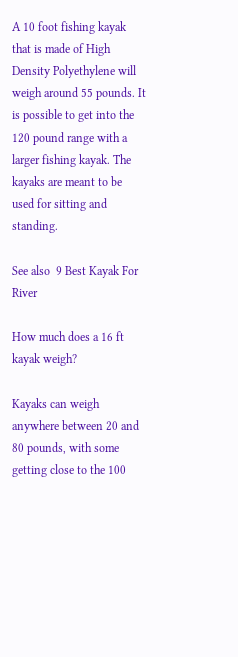A 10 foot fishing kayak that is made of High Density Polyethylene will weigh around 55 pounds. It is possible to get into the 120 pound range with a larger fishing kayak. The kayaks are meant to be used for sitting and standing.

See also  9 Best Kayak For River

How much does a 16 ft kayak weigh?

Kayaks can weigh anywhere between 20 and 80 pounds, with some getting close to the 100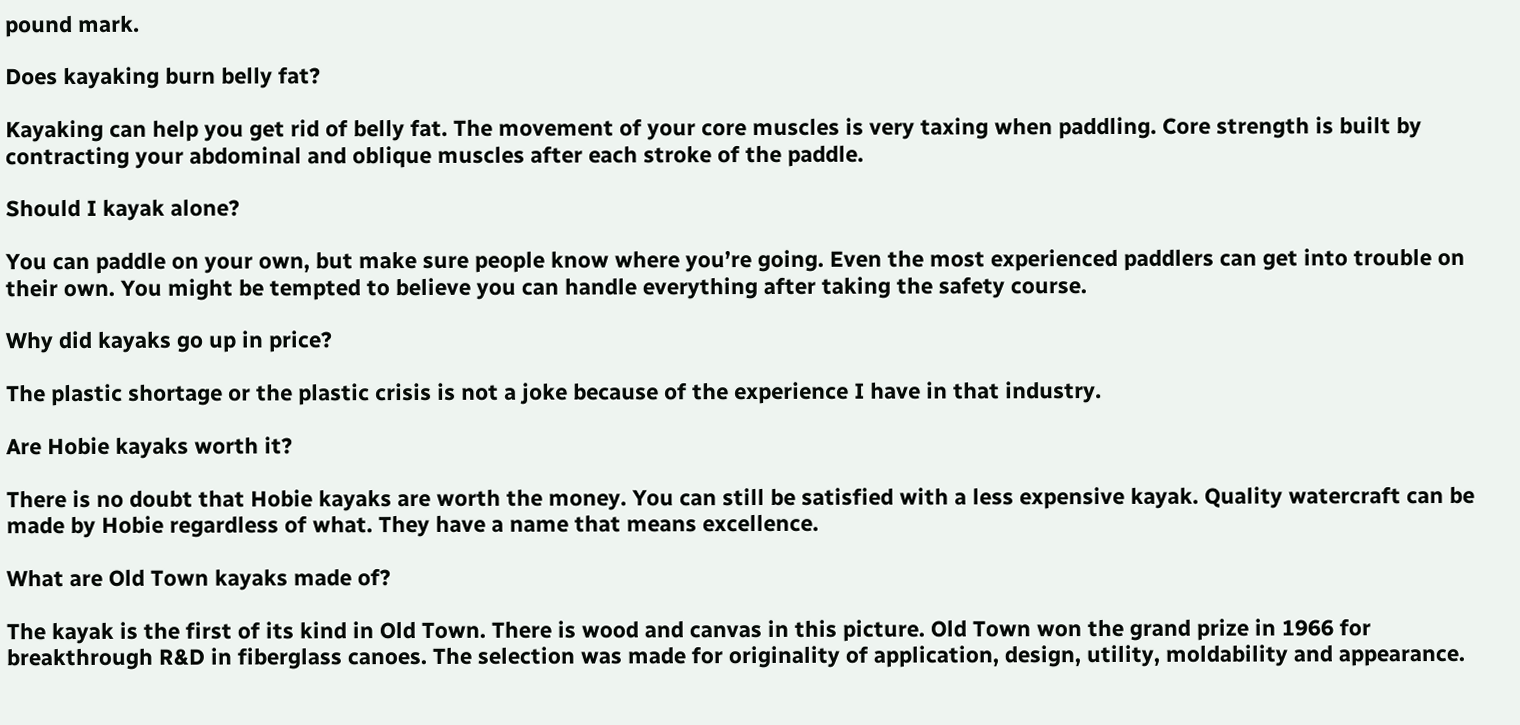pound mark.

Does kayaking burn belly fat?

Kayaking can help you get rid of belly fat. The movement of your core muscles is very taxing when paddling. Core strength is built by contracting your abdominal and oblique muscles after each stroke of the paddle.

Should I kayak alone?

You can paddle on your own, but make sure people know where you’re going. Even the most experienced paddlers can get into trouble on their own. You might be tempted to believe you can handle everything after taking the safety course.

Why did kayaks go up in price?

The plastic shortage or the plastic crisis is not a joke because of the experience I have in that industry.

Are Hobie kayaks worth it?

There is no doubt that Hobie kayaks are worth the money. You can still be satisfied with a less expensive kayak. Quality watercraft can be made by Hobie regardless of what. They have a name that means excellence.

What are Old Town kayaks made of?

The kayak is the first of its kind in Old Town. There is wood and canvas in this picture. Old Town won the grand prize in 1966 for breakthrough R&D in fiberglass canoes. The selection was made for originality of application, design, utility, moldability and appearance.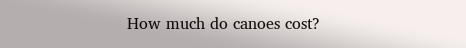How much do canoes cost?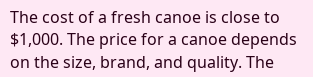The cost of a fresh canoe is close to $1,000. The price for a canoe depends on the size, brand, and quality. The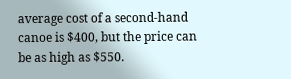average cost of a second-hand canoe is $400, but the price can be as high as $550.